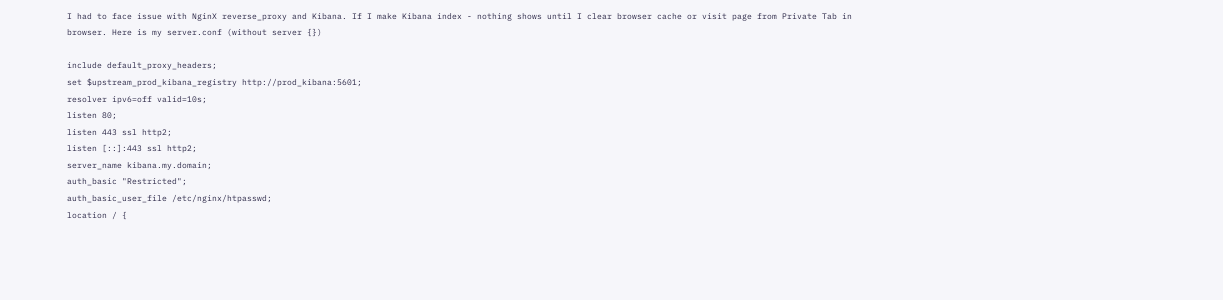I had to face issue with NginX reverse_proxy and Kibana. If I make Kibana index - nothing shows until I clear browser cache or visit page from Private Tab in browser. Here is my server.conf (without server {})

include default_proxy_headers;
set $upstream_prod_kibana_registry http://prod_kibana:5601;
resolver ipv6=off valid=10s;
listen 80;
listen 443 ssl http2;
listen [::]:443 ssl http2;
server_name kibana.my.domain;
auth_basic "Restricted";
auth_basic_user_file /etc/nginx/htpasswd;
location / {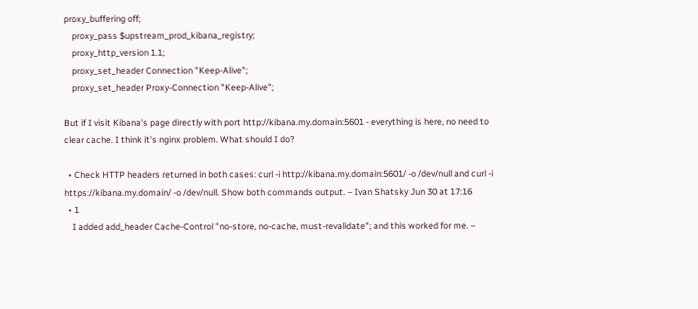proxy_buffering off;
    proxy_pass $upstream_prod_kibana_registry;
    proxy_http_version 1.1;
    proxy_set_header Connection "Keep-Alive";
    proxy_set_header Proxy-Connection "Keep-Alive";

But if I visit Kibana's page directly with port http://kibana.my.domain:5601 - everything is here, no need to clear cache. I think it's nginx problem. What should I do?

  • Check HTTP headers returned in both cases: curl -i http://kibana.my.domain:5601/ -o /dev/null and curl -i https://kibana.my.domain/ -o /dev/null. Show both commands output. – Ivan Shatsky Jun 30 at 17:16
  • 1
    I added add_header Cache-Control "no-store, no-cache, must-revalidate"; and this worked for me. –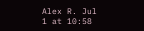Alex R. Jul 1 at 10:58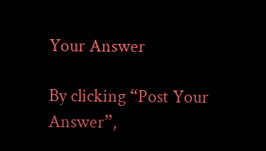Your Answer

By clicking “Post Your Answer”,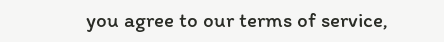you agree to our terms of service,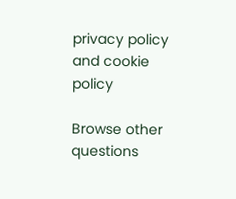privacy policy and cookie policy

Browse other questions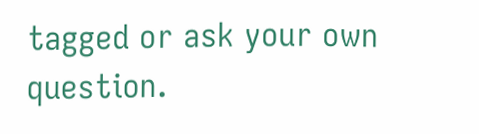tagged or ask your own question.